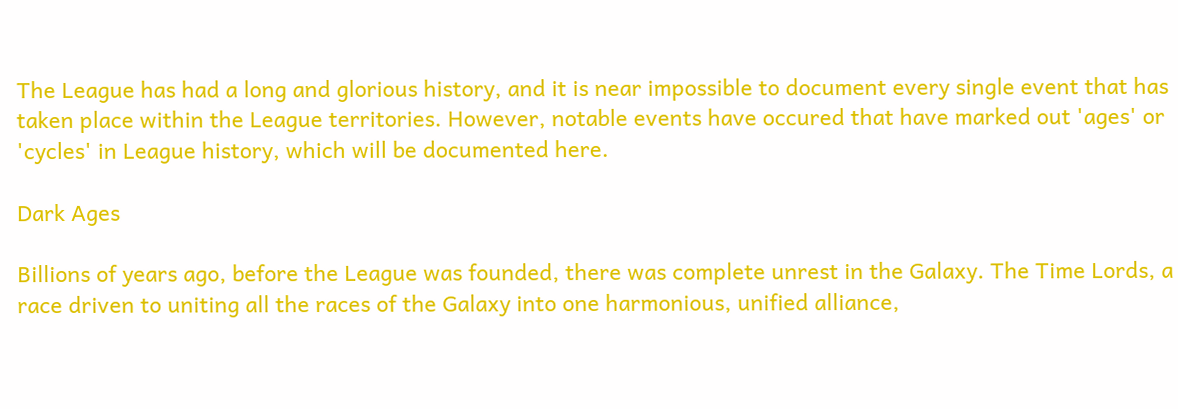The League has had a long and glorious history, and it is near impossible to document every single event that has taken place within the League territories. However, notable events have occured that have marked out 'ages' or 'cycles' in League history, which will be documented here.

Dark Ages

Billions of years ago, before the League was founded, there was complete unrest in the Galaxy. The Time Lords, a race driven to uniting all the races of the Galaxy into one harmonious, unified alliance,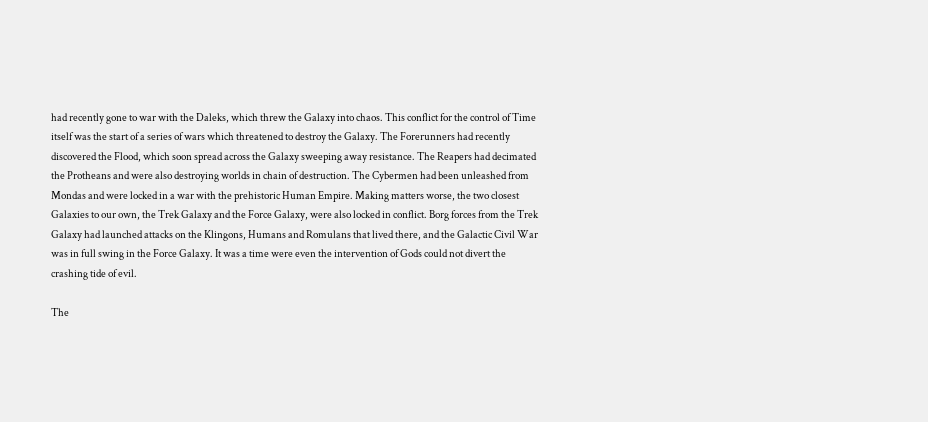had recently gone to war with the Daleks, which threw the Galaxy into chaos. This conflict for the control of Time itself was the start of a series of wars which threatened to destroy the Galaxy. The Forerunners had recently discovered the Flood, which soon spread across the Galaxy sweeping away resistance. The Reapers had decimated the Protheans and were also destroying worlds in chain of destruction. The Cybermen had been unleashed from Mondas and were locked in a war with the prehistoric Human Empire. Making matters worse, the two closest Galaxies to our own, the Trek Galaxy and the Force Galaxy, were also locked in conflict. Borg forces from the Trek Galaxy had launched attacks on the Klingons, Humans and Romulans that lived there, and the Galactic Civil War was in full swing in the Force Galaxy. It was a time were even the intervention of Gods could not divert the crashing tide of evil.

The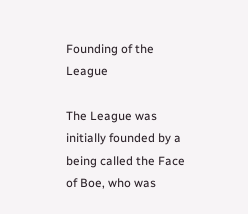Founding of the League

The League was initially founded by a being called the Face of Boe, who was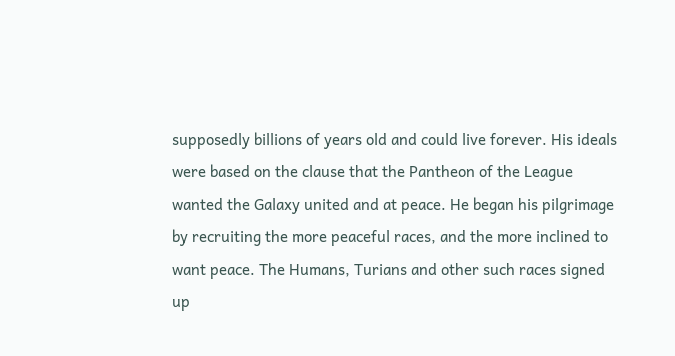supposedly billions of years old and could live forever. His ideals were based on the clause that the Pantheon of the League wanted the Galaxy united and at peace. He began his pilgrimage by recruiting the more peaceful races, and the more inclined to want peace. The Humans, Turians and other such races signed up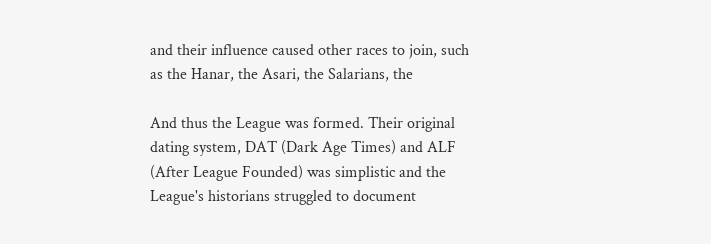and their influence caused other races to join, such as the Hanar, the Asari, the Salarians, the

And thus the League was formed. Their original dating system, DAT (Dark Age Times) and ALF (After League Founded) was simplistic and the League's historians struggled to document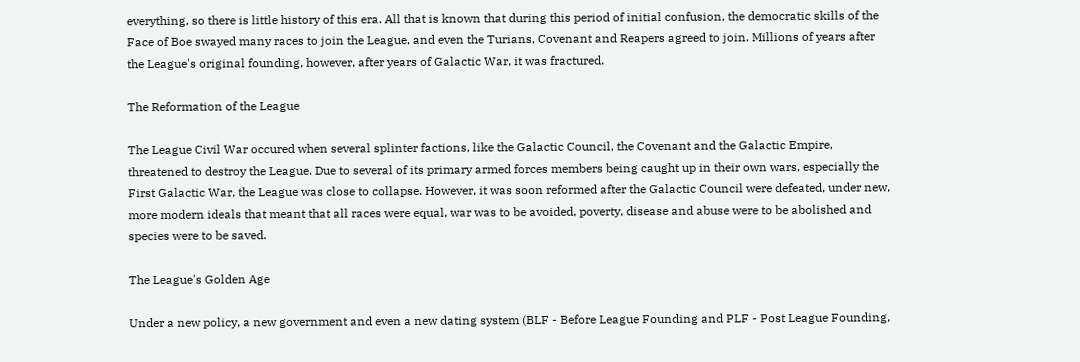everything, so there is little history of this era. All that is known that during this period of initial confusion, the democratic skills of the Face of Boe swayed many races to join the League, and even the Turians, Covenant and Reapers agreed to join. Millions of years after the League's original founding, however, after years of Galactic War, it was fractured.

The Reformation of the League

The League Civil War occured when several splinter factions, like the Galactic Council, the Covenant and the Galactic Empire, threatened to destroy the League. Due to several of its primary armed forces members being caught up in their own wars, especially the First Galactic War, the League was close to collapse. However, it was soon reformed after the Galactic Council were defeated, under new, more modern ideals that meant that all races were equal, war was to be avoided, poverty, disease and abuse were to be abolished and species were to be saved.

The League's Golden Age

Under a new policy, a new government and even a new dating system (BLF - Before League Founding and PLF - Post League Founding,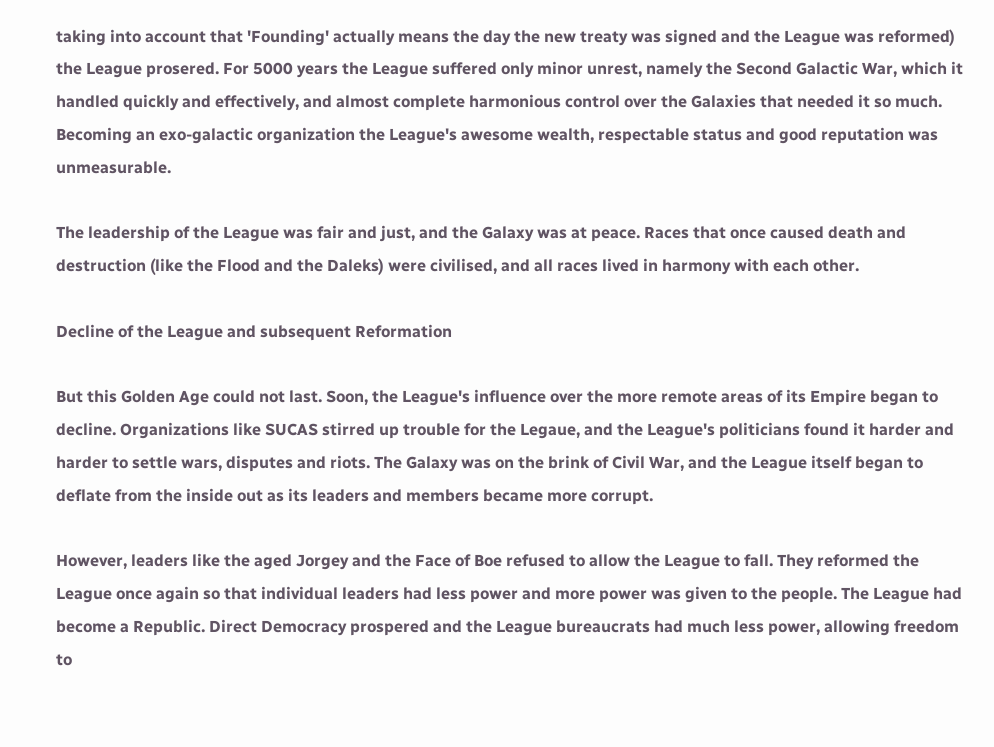taking into account that 'Founding' actually means the day the new treaty was signed and the League was reformed) the League prosered. For 5000 years the League suffered only minor unrest, namely the Second Galactic War, which it handled quickly and effectively, and almost complete harmonious control over the Galaxies that needed it so much. Becoming an exo-galactic organization the League's awesome wealth, respectable status and good reputation was unmeasurable.

The leadership of the League was fair and just, and the Galaxy was at peace. Races that once caused death and destruction (like the Flood and the Daleks) were civilised, and all races lived in harmony with each other.

Decline of the League and subsequent Reformation

But this Golden Age could not last. Soon, the League's influence over the more remote areas of its Empire began to decline. Organizations like SUCAS stirred up trouble for the Legaue, and the League's politicians found it harder and harder to settle wars, disputes and riots. The Galaxy was on the brink of Civil War, and the League itself began to deflate from the inside out as its leaders and members became more corrupt.

However, leaders like the aged Jorgey and the Face of Boe refused to allow the League to fall. They reformed the League once again so that individual leaders had less power and more power was given to the people. The League had become a Republic. Direct Democracy prospered and the League bureaucrats had much less power, allowing freedom to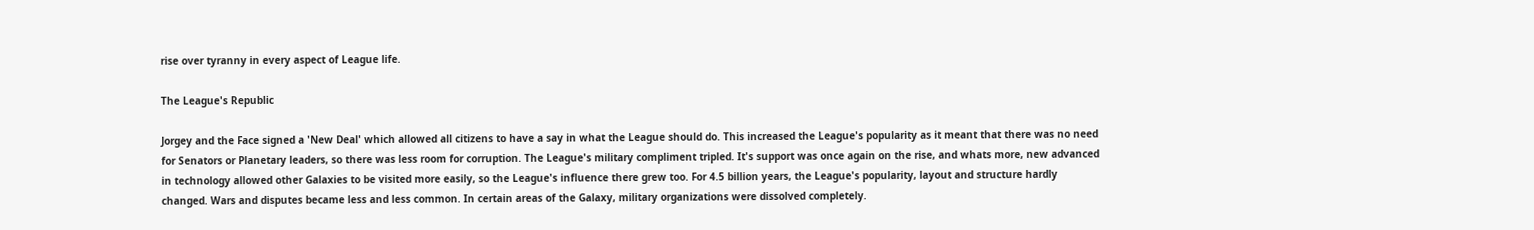rise over tyranny in every aspect of League life.

The League's Republic

Jorgey and the Face signed a 'New Deal' which allowed all citizens to have a say in what the League should do. This increased the League's popularity as it meant that there was no need for Senators or Planetary leaders, so there was less room for corruption. The League's military compliment tripled. It's support was once again on the rise, and whats more, new advanced in technology allowed other Galaxies to be visited more easily, so the League's influence there grew too. For 4.5 billion years, the League's popularity, layout and structure hardly changed. Wars and disputes became less and less common. In certain areas of the Galaxy, military organizations were dissolved completely.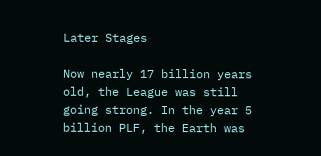Later Stages

Now nearly 17 billion years old, the League was still going strong. In the year 5 billion PLF, the Earth was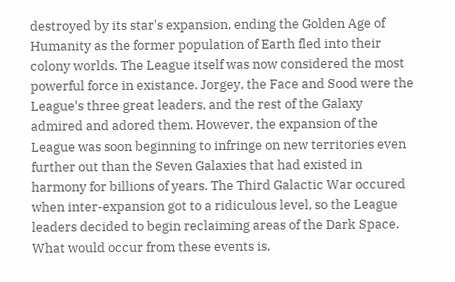destroyed by its star's expansion, ending the Golden Age of Humanity as the former population of Earth fled into their colony worlds. The League itself was now considered the most powerful force in existance. Jorgey, the Face and Sood were the League's three great leaders, and the rest of the Galaxy admired and adored them. However, the expansion of the League was soon beginning to infringe on new territories even further out than the Seven Galaxies that had existed in harmony for billions of years. The Third Galactic War occured when inter-expansion got to a ridiculous level, so the League leaders decided to begin reclaiming areas of the Dark Space. What would occur from these events is,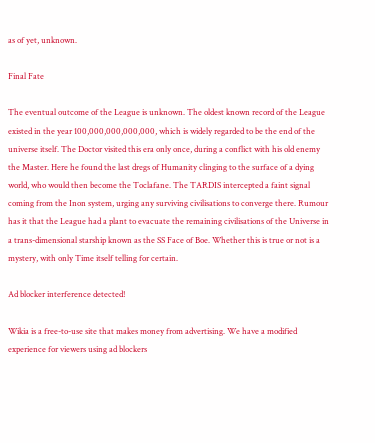as of yet, unknown.

Final Fate

The eventual outcome of the League is unknown. The oldest known record of the League existed in the year 100,000,000,000,000, which is widely regarded to be the end of the universe itself. The Doctor visited this era only once, during a conflict with his old enemy the Master. Here he found the last dregs of Humanity clinging to the surface of a dying world, who would then become the Toclafane. The TARDIS intercepted a faint signal coming from the Inon system, urging any surviving civilisations to converge there. Rumour has it that the League had a plant to evacuate the remaining civilisations of the Universe in a trans-dimensional starship known as the SS Face of Boe. Whether this is true or not is a mystery, with only Time itself telling for certain.

Ad blocker interference detected!

Wikia is a free-to-use site that makes money from advertising. We have a modified experience for viewers using ad blockers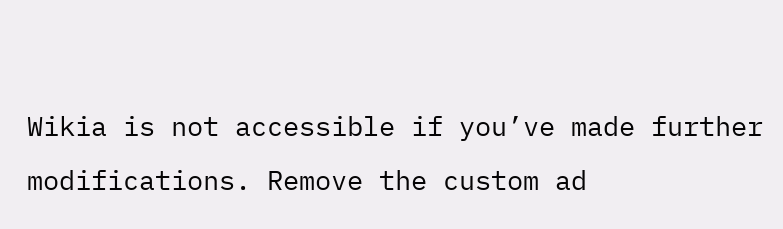Wikia is not accessible if you’ve made further modifications. Remove the custom ad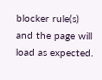blocker rule(s) and the page will load as expected.